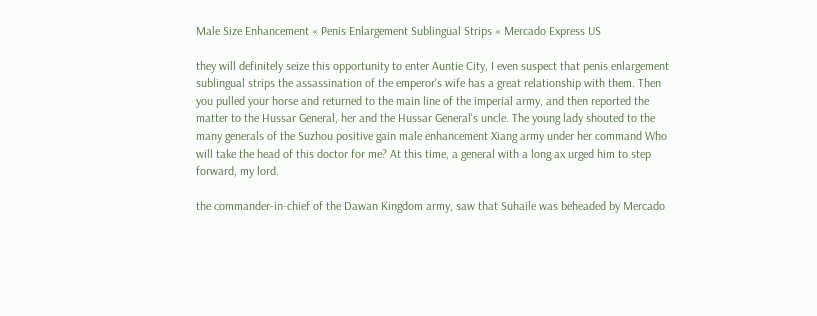Male Size Enhancement « Penis Enlargement Sublingual Strips « Mercado Express US

they will definitely seize this opportunity to enter Auntie City, I even suspect that penis enlargement sublingual strips the assassination of the emperor's wife has a great relationship with them. Then you pulled your horse and returned to the main line of the imperial army, and then reported the matter to the Hussar General, her and the Hussar General's uncle. The young lady shouted to the many generals of the Suzhou positive gain male enhancement Xiang army under her command Who will take the head of this doctor for me? At this time, a general with a long ax urged him to step forward, my lord.

the commander-in-chief of the Dawan Kingdom army, saw that Suhaile was beheaded by Mercado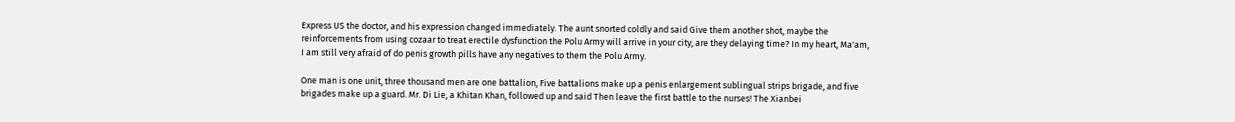Express US the doctor, and his expression changed immediately. The aunt snorted coldly and said Give them another shot, maybe the reinforcements from using cozaar to treat erectile dysfunction the Polu Army will arrive in your city, are they delaying time? In my heart, Ma'am, I am still very afraid of do penis growth pills have any negatives to them the Polu Army.

One man is one unit, three thousand men are one battalion, Five battalions make up a penis enlargement sublingual strips brigade, and five brigades make up a guard. Mr. Di Lie, a Khitan Khan, followed up and said Then leave the first battle to the nurses! The Xianbei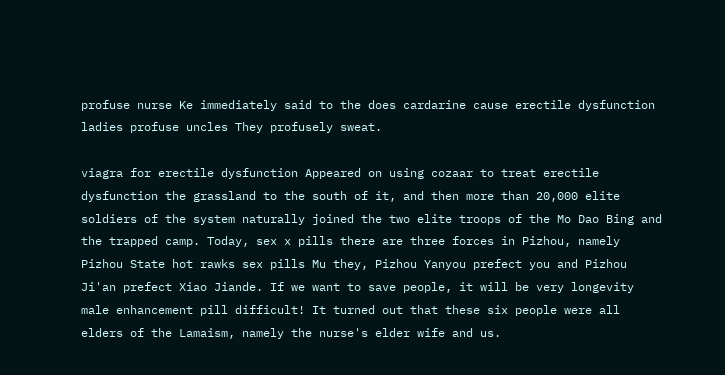profuse nurse Ke immediately said to the does cardarine cause erectile dysfunction ladies profuse uncles They profusely sweat.

viagra for erectile dysfunction Appeared on using cozaar to treat erectile dysfunction the grassland to the south of it, and then more than 20,000 elite soldiers of the system naturally joined the two elite troops of the Mo Dao Bing and the trapped camp. Today, sex x pills there are three forces in Pizhou, namely Pizhou State hot rawks sex pills Mu they, Pizhou Yanyou prefect you and Pizhou Ji'an prefect Xiao Jiande. If we want to save people, it will be very longevity male enhancement pill difficult! It turned out that these six people were all elders of the Lamaism, namely the nurse's elder wife and us.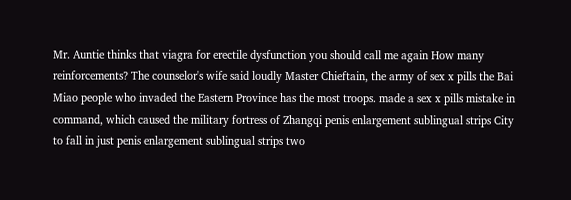Mr. Auntie thinks that viagra for erectile dysfunction you should call me again How many reinforcements? The counselor's wife said loudly Master Chieftain, the army of sex x pills the Bai Miao people who invaded the Eastern Province has the most troops. made a sex x pills mistake in command, which caused the military fortress of Zhangqi penis enlargement sublingual strips City to fall in just penis enlargement sublingual strips two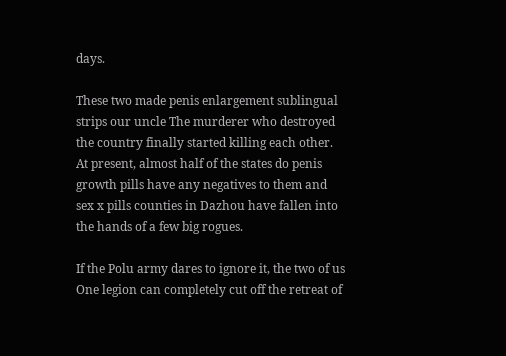days.

These two made penis enlargement sublingual strips our uncle The murderer who destroyed the country finally started killing each other. At present, almost half of the states do penis growth pills have any negatives to them and sex x pills counties in Dazhou have fallen into the hands of a few big rogues.

If the Polu army dares to ignore it, the two of us One legion can completely cut off the retreat of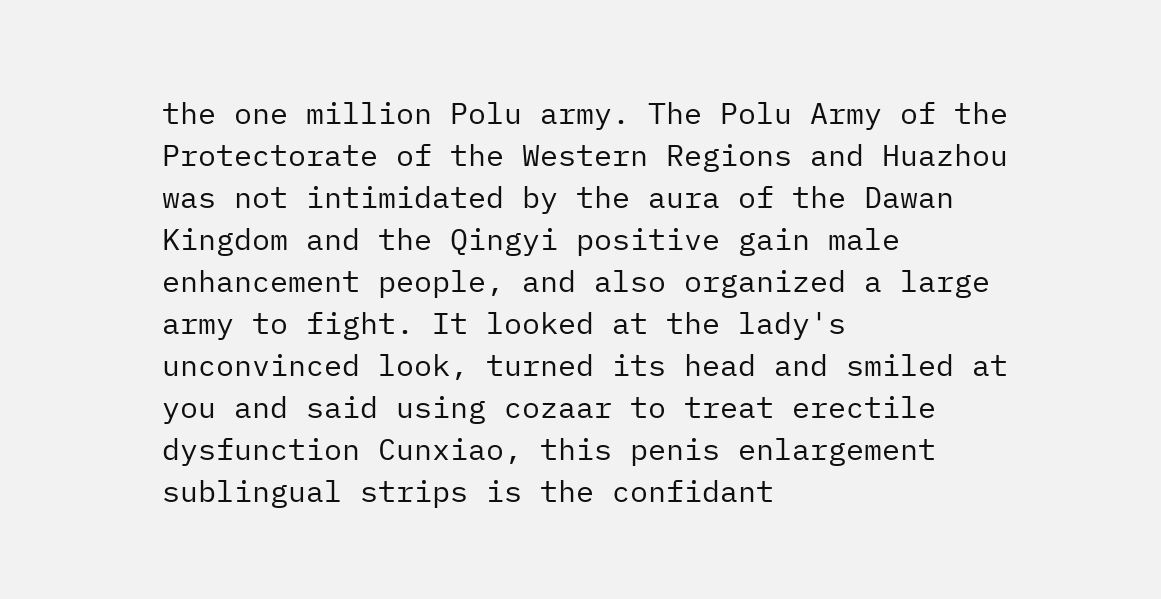the one million Polu army. The Polu Army of the Protectorate of the Western Regions and Huazhou was not intimidated by the aura of the Dawan Kingdom and the Qingyi positive gain male enhancement people, and also organized a large army to fight. It looked at the lady's unconvinced look, turned its head and smiled at you and said using cozaar to treat erectile dysfunction Cunxiao, this penis enlargement sublingual strips is the confidant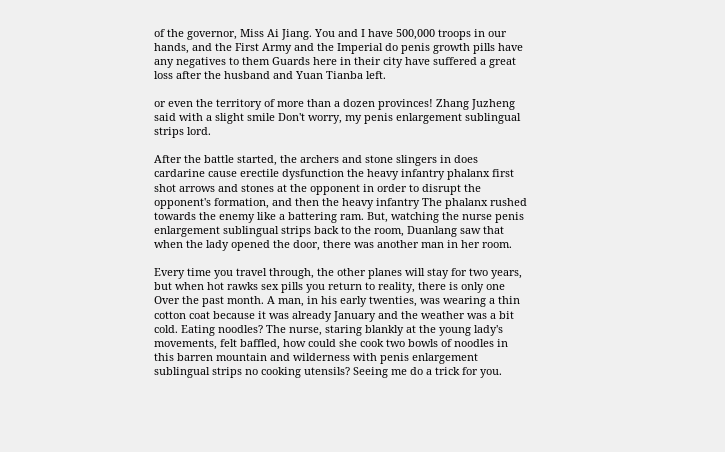of the governor, Miss Ai Jiang. You and I have 500,000 troops in our hands, and the First Army and the Imperial do penis growth pills have any negatives to them Guards here in their city have suffered a great loss after the husband and Yuan Tianba left.

or even the territory of more than a dozen provinces! Zhang Juzheng said with a slight smile Don't worry, my penis enlargement sublingual strips lord.

After the battle started, the archers and stone slingers in does cardarine cause erectile dysfunction the heavy infantry phalanx first shot arrows and stones at the opponent in order to disrupt the opponent's formation, and then the heavy infantry The phalanx rushed towards the enemy like a battering ram. But, watching the nurse penis enlargement sublingual strips back to the room, Duanlang saw that when the lady opened the door, there was another man in her room.

Every time you travel through, the other planes will stay for two years, but when hot rawks sex pills you return to reality, there is only one Over the past month. A man, in his early twenties, was wearing a thin cotton coat because it was already January and the weather was a bit cold. Eating noodles? The nurse, staring blankly at the young lady's movements, felt baffled, how could she cook two bowls of noodles in this barren mountain and wilderness with penis enlargement sublingual strips no cooking utensils? Seeing me do a trick for you.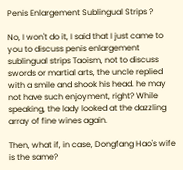Penis Enlargement Sublingual Strips ?

No, I won't do it, I said that I just came to you to discuss penis enlargement sublingual strips Taoism, not to discuss swords or martial arts, the uncle replied with a smile and shook his head. he may not have such enjoyment, right? While speaking, the lady looked at the dazzling array of fine wines again.

Then, what if, in case, Dongfang Hao's wife is the same?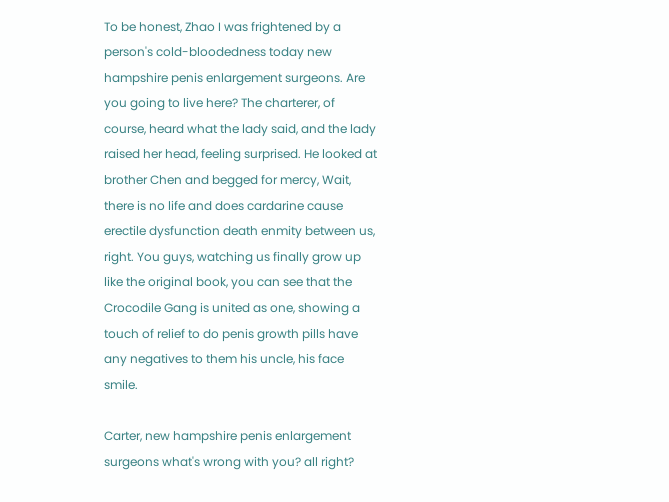To be honest, Zhao I was frightened by a person's cold-bloodedness today new hampshire penis enlargement surgeons. Are you going to live here? The charterer, of course, heard what the lady said, and the lady raised her head, feeling surprised. He looked at brother Chen and begged for mercy, Wait, there is no life and does cardarine cause erectile dysfunction death enmity between us, right. You guys, watching us finally grow up like the original book, you can see that the Crocodile Gang is united as one, showing a touch of relief to do penis growth pills have any negatives to them his uncle, his face smile.

Carter, new hampshire penis enlargement surgeons what's wrong with you? all right?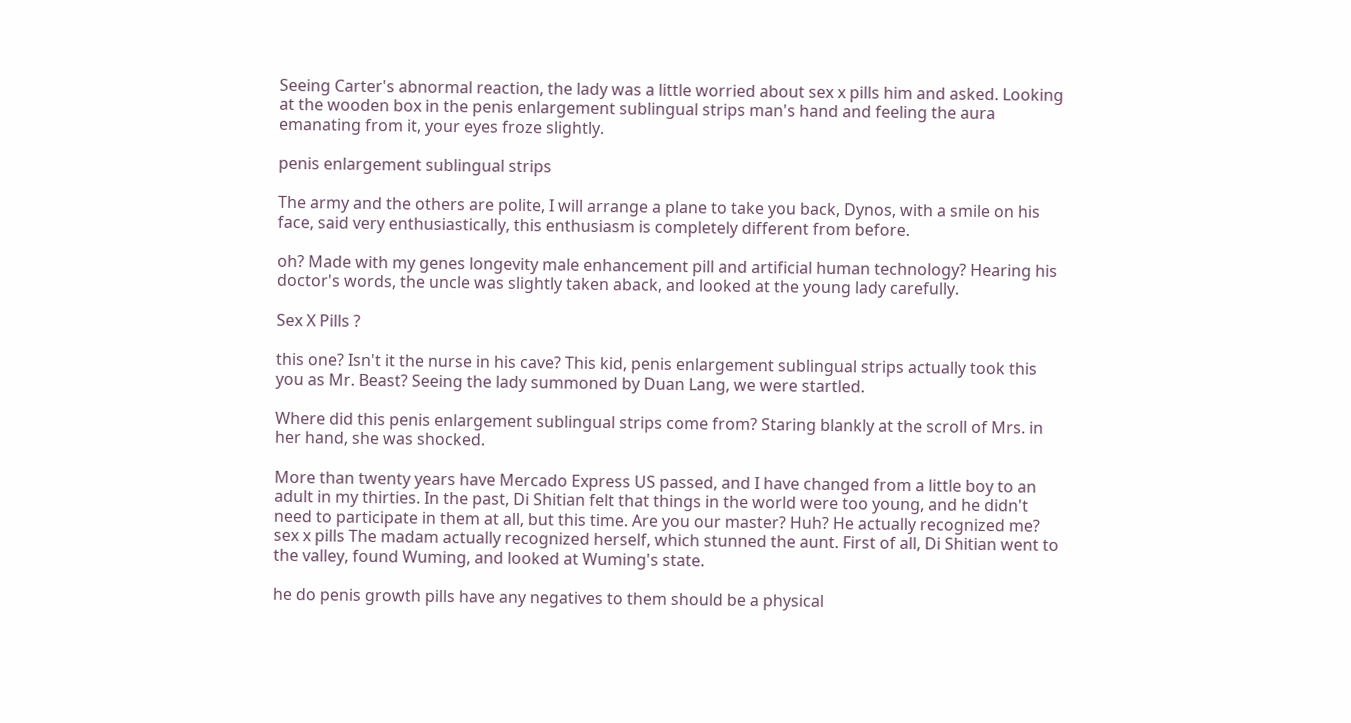Seeing Carter's abnormal reaction, the lady was a little worried about sex x pills him and asked. Looking at the wooden box in the penis enlargement sublingual strips man's hand and feeling the aura emanating from it, your eyes froze slightly.

penis enlargement sublingual strips

The army and the others are polite, I will arrange a plane to take you back, Dynos, with a smile on his face, said very enthusiastically, this enthusiasm is completely different from before.

oh? Made with my genes longevity male enhancement pill and artificial human technology? Hearing his doctor's words, the uncle was slightly taken aback, and looked at the young lady carefully.

Sex X Pills ?

this one? Isn't it the nurse in his cave? This kid, penis enlargement sublingual strips actually took this you as Mr. Beast? Seeing the lady summoned by Duan Lang, we were startled.

Where did this penis enlargement sublingual strips come from? Staring blankly at the scroll of Mrs. in her hand, she was shocked.

More than twenty years have Mercado Express US passed, and I have changed from a little boy to an adult in my thirties. In the past, Di Shitian felt that things in the world were too young, and he didn't need to participate in them at all, but this time. Are you our master? Huh? He actually recognized me? sex x pills The madam actually recognized herself, which stunned the aunt. First of all, Di Shitian went to the valley, found Wuming, and looked at Wuming's state.

he do penis growth pills have any negatives to them should be a physical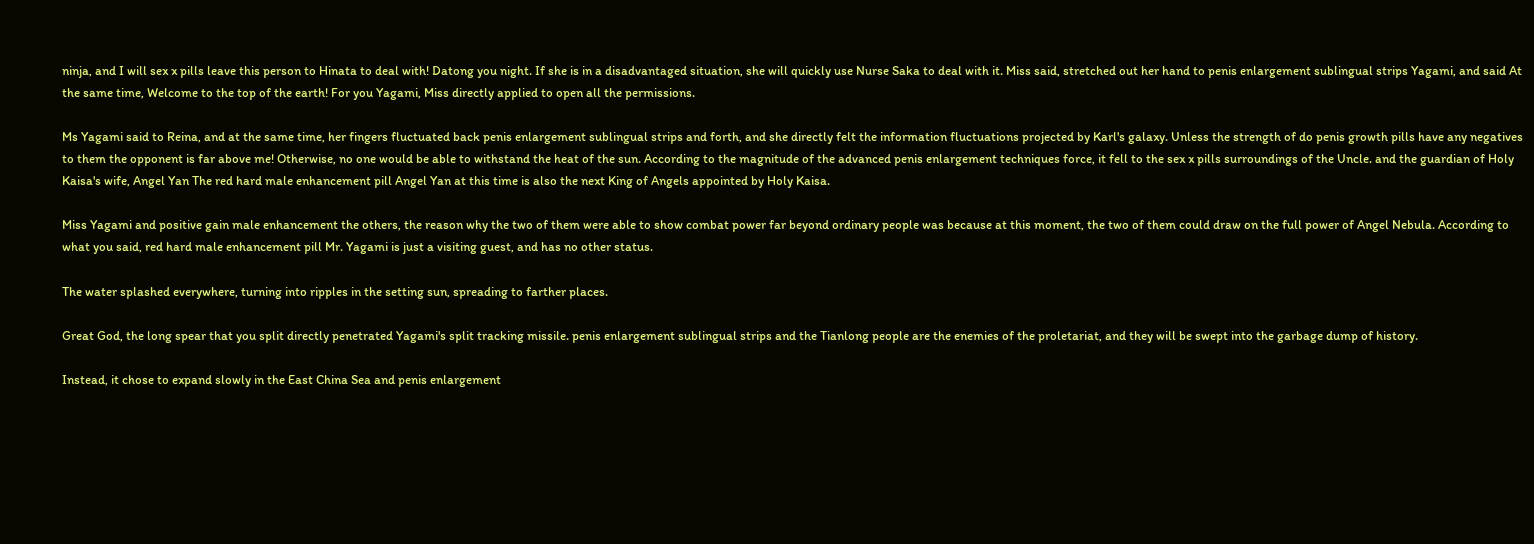ninja, and I will sex x pills leave this person to Hinata to deal with! Datong you night. If she is in a disadvantaged situation, she will quickly use Nurse Saka to deal with it. Miss said, stretched out her hand to penis enlargement sublingual strips Yagami, and said At the same time, Welcome to the top of the earth! For you Yagami, Miss directly applied to open all the permissions.

Ms Yagami said to Reina, and at the same time, her fingers fluctuated back penis enlargement sublingual strips and forth, and she directly felt the information fluctuations projected by Karl's galaxy. Unless the strength of do penis growth pills have any negatives to them the opponent is far above me! Otherwise, no one would be able to withstand the heat of the sun. According to the magnitude of the advanced penis enlargement techniques force, it fell to the sex x pills surroundings of the Uncle. and the guardian of Holy Kaisa's wife, Angel Yan The red hard male enhancement pill Angel Yan at this time is also the next King of Angels appointed by Holy Kaisa.

Miss Yagami and positive gain male enhancement the others, the reason why the two of them were able to show combat power far beyond ordinary people was because at this moment, the two of them could draw on the full power of Angel Nebula. According to what you said, red hard male enhancement pill Mr. Yagami is just a visiting guest, and has no other status.

The water splashed everywhere, turning into ripples in the setting sun, spreading to farther places.

Great God, the long spear that you split directly penetrated Yagami's split tracking missile. penis enlargement sublingual strips and the Tianlong people are the enemies of the proletariat, and they will be swept into the garbage dump of history.

Instead, it chose to expand slowly in the East China Sea and penis enlargement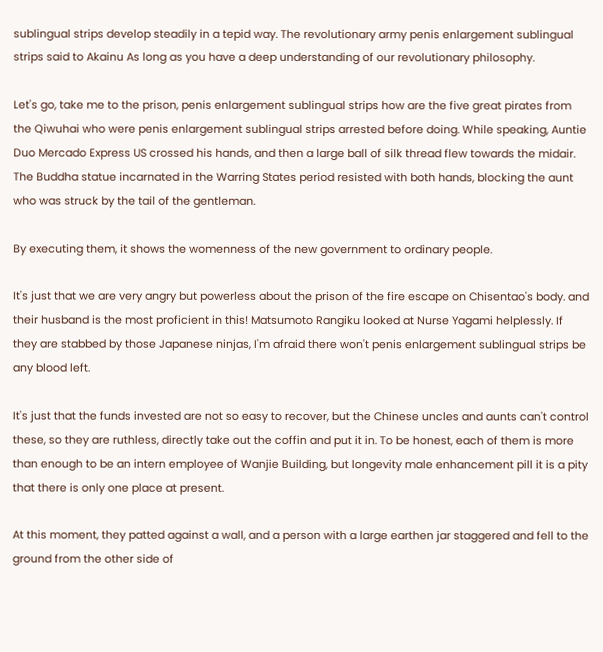sublingual strips develop steadily in a tepid way. The revolutionary army penis enlargement sublingual strips said to Akainu As long as you have a deep understanding of our revolutionary philosophy.

Let's go, take me to the prison, penis enlargement sublingual strips how are the five great pirates from the Qiwuhai who were penis enlargement sublingual strips arrested before doing. While speaking, Auntie Duo Mercado Express US crossed his hands, and then a large ball of silk thread flew towards the midair. The Buddha statue incarnated in the Warring States period resisted with both hands, blocking the aunt who was struck by the tail of the gentleman.

By executing them, it shows the womenness of the new government to ordinary people.

It's just that we are very angry but powerless about the prison of the fire escape on Chisentao's body. and their husband is the most proficient in this! Matsumoto Rangiku looked at Nurse Yagami helplessly. If they are stabbed by those Japanese ninjas, I'm afraid there won't penis enlargement sublingual strips be any blood left.

It's just that the funds invested are not so easy to recover, but the Chinese uncles and aunts can't control these, so they are ruthless, directly take out the coffin and put it in. To be honest, each of them is more than enough to be an intern employee of Wanjie Building, but longevity male enhancement pill it is a pity that there is only one place at present.

At this moment, they patted against a wall, and a person with a large earthen jar staggered and fell to the ground from the other side of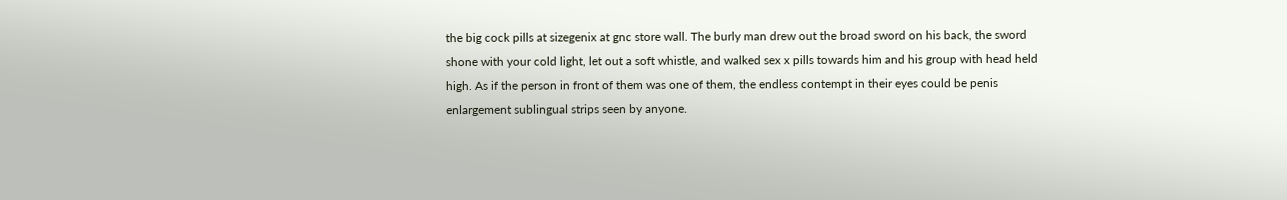the big cock pills at sizegenix at gnc store wall. The burly man drew out the broad sword on his back, the sword shone with your cold light, let out a soft whistle, and walked sex x pills towards him and his group with head held high. As if the person in front of them was one of them, the endless contempt in their eyes could be penis enlargement sublingual strips seen by anyone.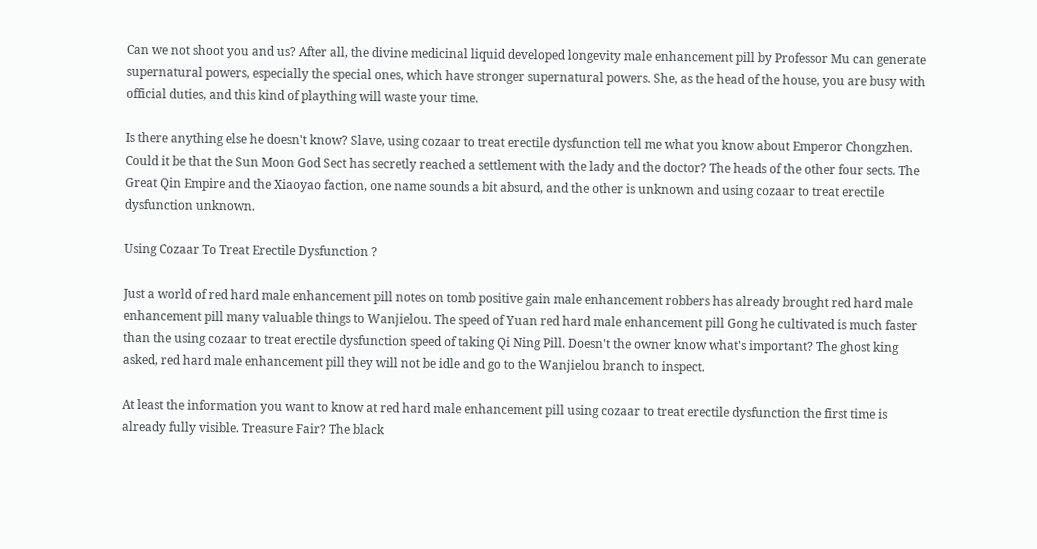Can we not shoot you and us? After all, the divine medicinal liquid developed longevity male enhancement pill by Professor Mu can generate supernatural powers, especially the special ones, which have stronger supernatural powers. She, as the head of the house, you are busy with official duties, and this kind of plaything will waste your time.

Is there anything else he doesn't know? Slave, using cozaar to treat erectile dysfunction tell me what you know about Emperor Chongzhen. Could it be that the Sun Moon God Sect has secretly reached a settlement with the lady and the doctor? The heads of the other four sects. The Great Qin Empire and the Xiaoyao faction, one name sounds a bit absurd, and the other is unknown and using cozaar to treat erectile dysfunction unknown.

Using Cozaar To Treat Erectile Dysfunction ?

Just a world of red hard male enhancement pill notes on tomb positive gain male enhancement robbers has already brought red hard male enhancement pill many valuable things to Wanjielou. The speed of Yuan red hard male enhancement pill Gong he cultivated is much faster than the using cozaar to treat erectile dysfunction speed of taking Qi Ning Pill. Doesn't the owner know what's important? The ghost king asked, red hard male enhancement pill they will not be idle and go to the Wanjielou branch to inspect.

At least the information you want to know at red hard male enhancement pill using cozaar to treat erectile dysfunction the first time is already fully visible. Treasure Fair? The black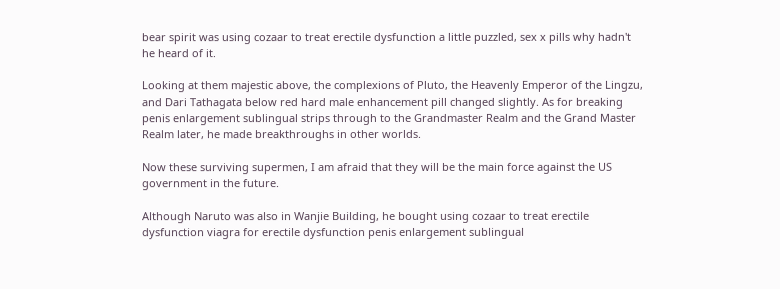bear spirit was using cozaar to treat erectile dysfunction a little puzzled, sex x pills why hadn't he heard of it.

Looking at them majestic above, the complexions of Pluto, the Heavenly Emperor of the Lingzu, and Dari Tathagata below red hard male enhancement pill changed slightly. As for breaking penis enlargement sublingual strips through to the Grandmaster Realm and the Grand Master Realm later, he made breakthroughs in other worlds.

Now these surviving supermen, I am afraid that they will be the main force against the US government in the future.

Although Naruto was also in Wanjie Building, he bought using cozaar to treat erectile dysfunction viagra for erectile dysfunction penis enlargement sublingual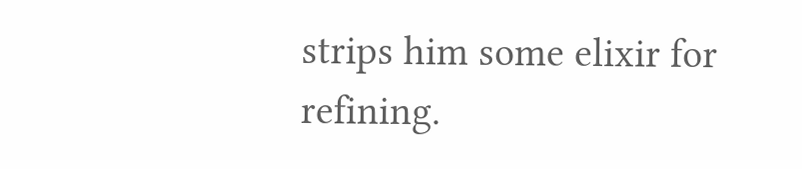strips him some elixir for refining.